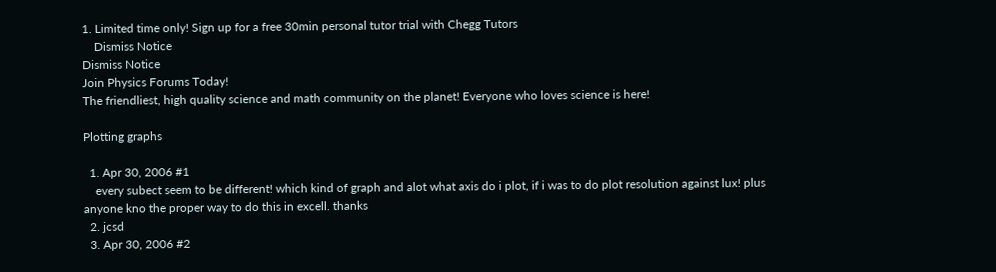1. Limited time only! Sign up for a free 30min personal tutor trial with Chegg Tutors
    Dismiss Notice
Dismiss Notice
Join Physics Forums Today!
The friendliest, high quality science and math community on the planet! Everyone who loves science is here!

Plotting graphs

  1. Apr 30, 2006 #1
    every subect seem to be different! which kind of graph and alot what axis do i plot, if i was to do plot resolution against lux! plus anyone kno the proper way to do this in excell. thanks
  2. jcsd
  3. Apr 30, 2006 #2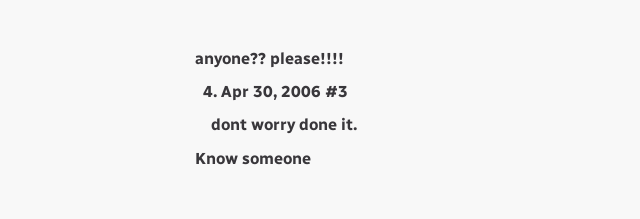anyone?? please!!!!
  4. Apr 30, 2006 #3
    dont worry done it.
Know someone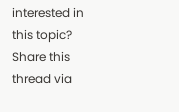interested in this topic? Share this thread via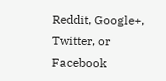Reddit, Google+, Twitter, or Facebook